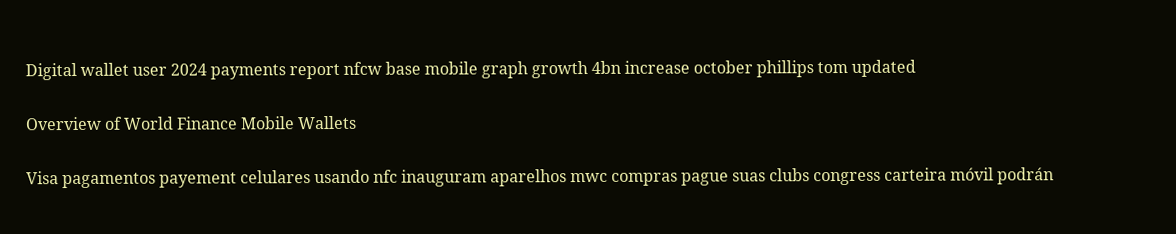Digital wallet user 2024 payments report nfcw base mobile graph growth 4bn increase october phillips tom updated

Overview of World Finance Mobile Wallets

Visa pagamentos payement celulares usando nfc inauguram aparelhos mwc compras pague suas clubs congress carteira móvil podrán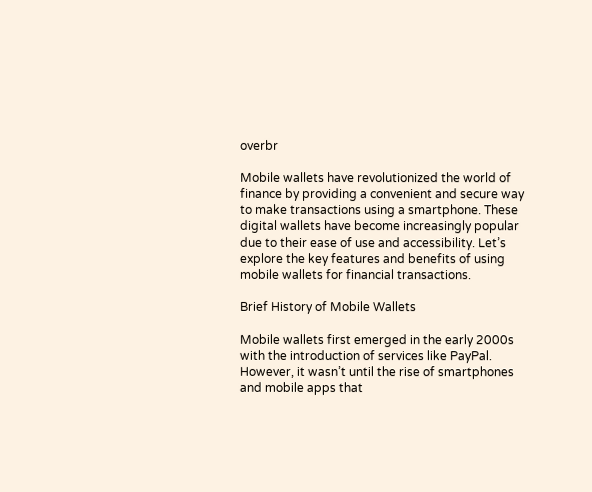overbr

Mobile wallets have revolutionized the world of finance by providing a convenient and secure way to make transactions using a smartphone. These digital wallets have become increasingly popular due to their ease of use and accessibility. Let’s explore the key features and benefits of using mobile wallets for financial transactions.

Brief History of Mobile Wallets

Mobile wallets first emerged in the early 2000s with the introduction of services like PayPal. However, it wasn’t until the rise of smartphones and mobile apps that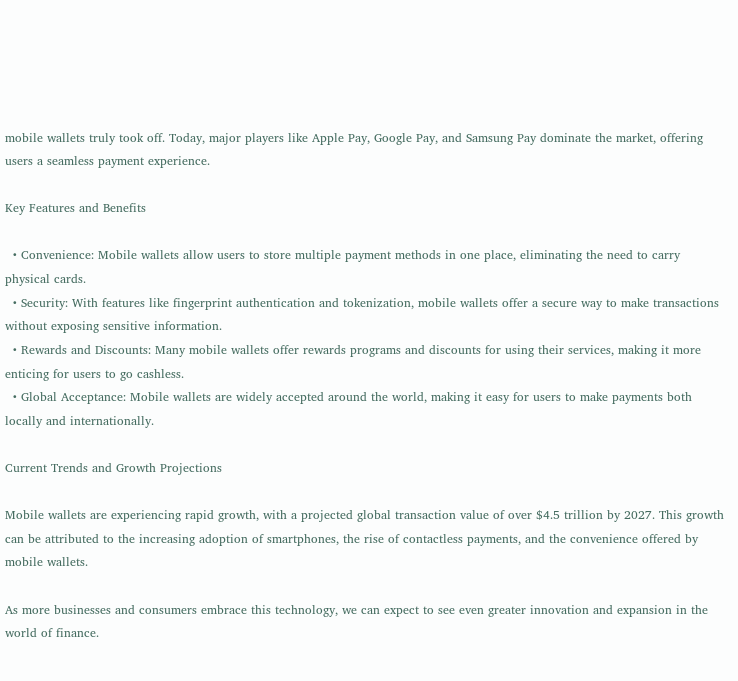mobile wallets truly took off. Today, major players like Apple Pay, Google Pay, and Samsung Pay dominate the market, offering users a seamless payment experience.

Key Features and Benefits

  • Convenience: Mobile wallets allow users to store multiple payment methods in one place, eliminating the need to carry physical cards.
  • Security: With features like fingerprint authentication and tokenization, mobile wallets offer a secure way to make transactions without exposing sensitive information.
  • Rewards and Discounts: Many mobile wallets offer rewards programs and discounts for using their services, making it more enticing for users to go cashless.
  • Global Acceptance: Mobile wallets are widely accepted around the world, making it easy for users to make payments both locally and internationally.

Current Trends and Growth Projections

Mobile wallets are experiencing rapid growth, with a projected global transaction value of over $4.5 trillion by 2027. This growth can be attributed to the increasing adoption of smartphones, the rise of contactless payments, and the convenience offered by mobile wallets.

As more businesses and consumers embrace this technology, we can expect to see even greater innovation and expansion in the world of finance.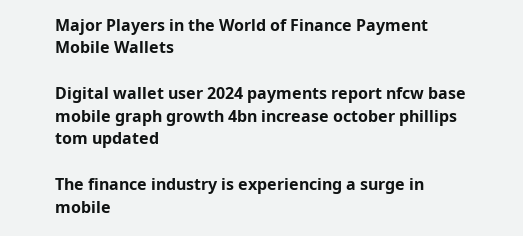Major Players in the World of Finance Payment Mobile Wallets

Digital wallet user 2024 payments report nfcw base mobile graph growth 4bn increase october phillips tom updated

The finance industry is experiencing a surge in mobile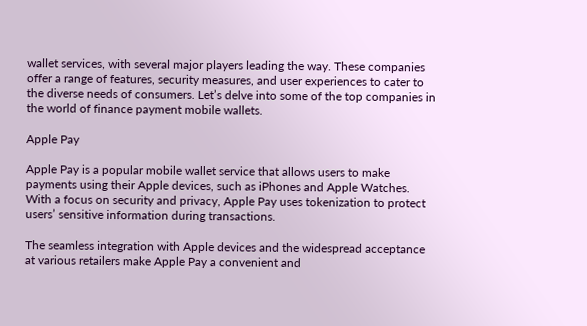wallet services, with several major players leading the way. These companies offer a range of features, security measures, and user experiences to cater to the diverse needs of consumers. Let’s delve into some of the top companies in the world of finance payment mobile wallets.

Apple Pay

Apple Pay is a popular mobile wallet service that allows users to make payments using their Apple devices, such as iPhones and Apple Watches. With a focus on security and privacy, Apple Pay uses tokenization to protect users’ sensitive information during transactions.

The seamless integration with Apple devices and the widespread acceptance at various retailers make Apple Pay a convenient and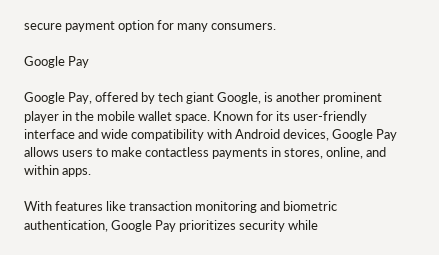secure payment option for many consumers.

Google Pay

Google Pay, offered by tech giant Google, is another prominent player in the mobile wallet space. Known for its user-friendly interface and wide compatibility with Android devices, Google Pay allows users to make contactless payments in stores, online, and within apps.

With features like transaction monitoring and biometric authentication, Google Pay prioritizes security while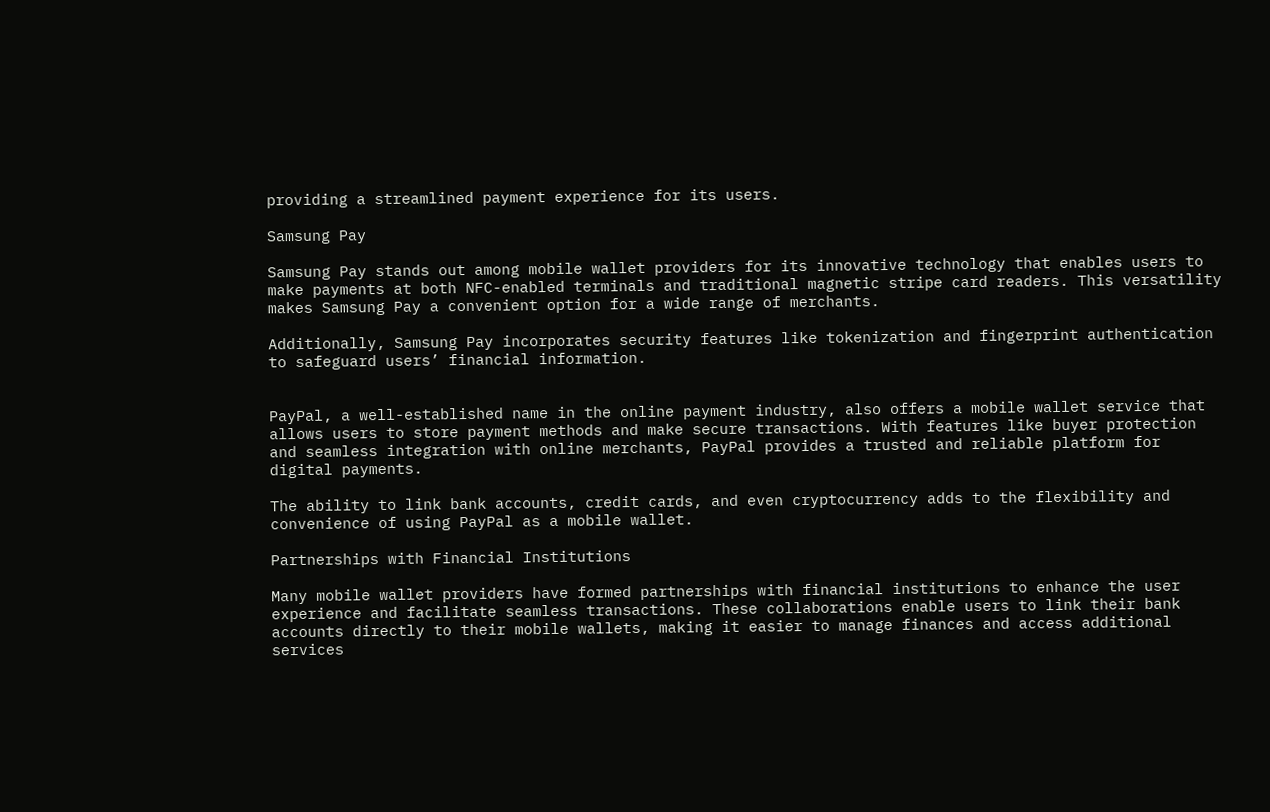providing a streamlined payment experience for its users.

Samsung Pay

Samsung Pay stands out among mobile wallet providers for its innovative technology that enables users to make payments at both NFC-enabled terminals and traditional magnetic stripe card readers. This versatility makes Samsung Pay a convenient option for a wide range of merchants.

Additionally, Samsung Pay incorporates security features like tokenization and fingerprint authentication to safeguard users’ financial information.


PayPal, a well-established name in the online payment industry, also offers a mobile wallet service that allows users to store payment methods and make secure transactions. With features like buyer protection and seamless integration with online merchants, PayPal provides a trusted and reliable platform for digital payments.

The ability to link bank accounts, credit cards, and even cryptocurrency adds to the flexibility and convenience of using PayPal as a mobile wallet.

Partnerships with Financial Institutions

Many mobile wallet providers have formed partnerships with financial institutions to enhance the user experience and facilitate seamless transactions. These collaborations enable users to link their bank accounts directly to their mobile wallets, making it easier to manage finances and access additional services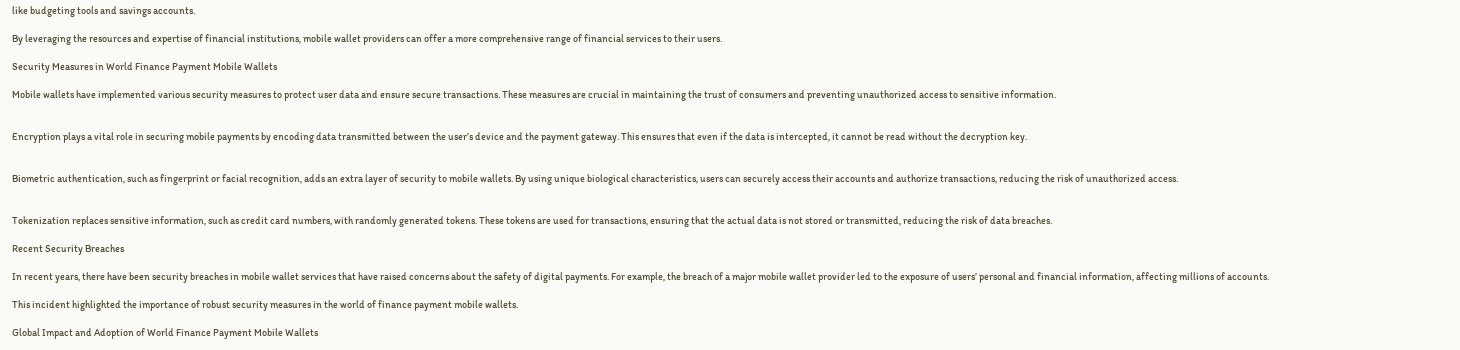like budgeting tools and savings accounts.

By leveraging the resources and expertise of financial institutions, mobile wallet providers can offer a more comprehensive range of financial services to their users.

Security Measures in World Finance Payment Mobile Wallets

Mobile wallets have implemented various security measures to protect user data and ensure secure transactions. These measures are crucial in maintaining the trust of consumers and preventing unauthorized access to sensitive information.


Encryption plays a vital role in securing mobile payments by encoding data transmitted between the user’s device and the payment gateway. This ensures that even if the data is intercepted, it cannot be read without the decryption key.


Biometric authentication, such as fingerprint or facial recognition, adds an extra layer of security to mobile wallets. By using unique biological characteristics, users can securely access their accounts and authorize transactions, reducing the risk of unauthorized access.


Tokenization replaces sensitive information, such as credit card numbers, with randomly generated tokens. These tokens are used for transactions, ensuring that the actual data is not stored or transmitted, reducing the risk of data breaches.

Recent Security Breaches

In recent years, there have been security breaches in mobile wallet services that have raised concerns about the safety of digital payments. For example, the breach of a major mobile wallet provider led to the exposure of users’ personal and financial information, affecting millions of accounts.

This incident highlighted the importance of robust security measures in the world of finance payment mobile wallets.

Global Impact and Adoption of World Finance Payment Mobile Wallets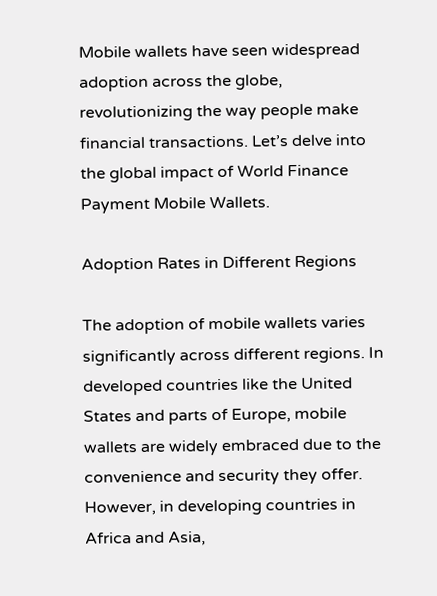Mobile wallets have seen widespread adoption across the globe, revolutionizing the way people make financial transactions. Let’s delve into the global impact of World Finance Payment Mobile Wallets.

Adoption Rates in Different Regions

The adoption of mobile wallets varies significantly across different regions. In developed countries like the United States and parts of Europe, mobile wallets are widely embraced due to the convenience and security they offer. However, in developing countries in Africa and Asia,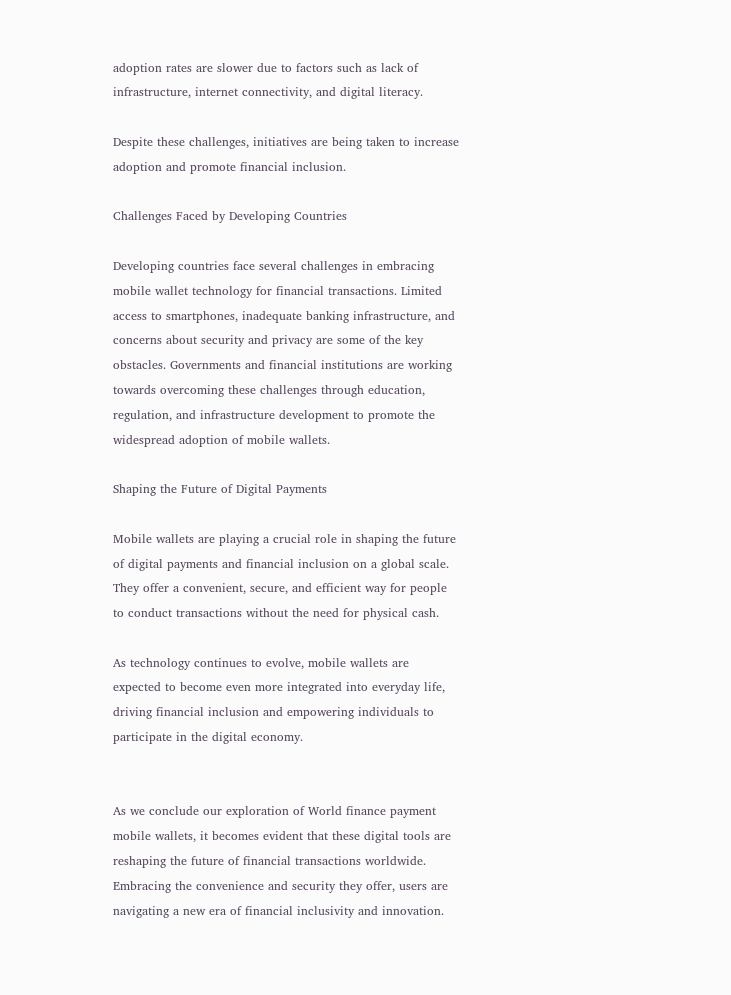adoption rates are slower due to factors such as lack of infrastructure, internet connectivity, and digital literacy.

Despite these challenges, initiatives are being taken to increase adoption and promote financial inclusion.

Challenges Faced by Developing Countries

Developing countries face several challenges in embracing mobile wallet technology for financial transactions. Limited access to smartphones, inadequate banking infrastructure, and concerns about security and privacy are some of the key obstacles. Governments and financial institutions are working towards overcoming these challenges through education, regulation, and infrastructure development to promote the widespread adoption of mobile wallets.

Shaping the Future of Digital Payments

Mobile wallets are playing a crucial role in shaping the future of digital payments and financial inclusion on a global scale. They offer a convenient, secure, and efficient way for people to conduct transactions without the need for physical cash.

As technology continues to evolve, mobile wallets are expected to become even more integrated into everyday life, driving financial inclusion and empowering individuals to participate in the digital economy.


As we conclude our exploration of World finance payment mobile wallets, it becomes evident that these digital tools are reshaping the future of financial transactions worldwide. Embracing the convenience and security they offer, users are navigating a new era of financial inclusivity and innovation.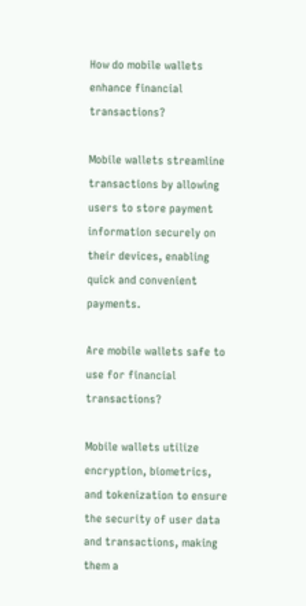How do mobile wallets enhance financial transactions?

Mobile wallets streamline transactions by allowing users to store payment information securely on their devices, enabling quick and convenient payments.

Are mobile wallets safe to use for financial transactions?

Mobile wallets utilize encryption, biometrics, and tokenization to ensure the security of user data and transactions, making them a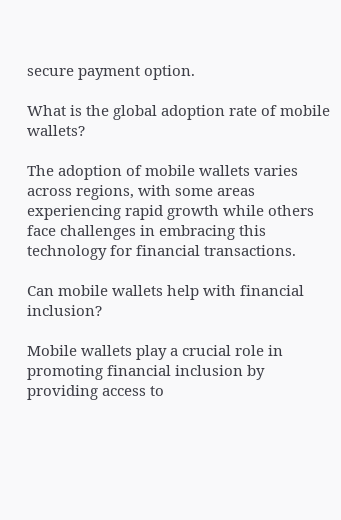secure payment option.

What is the global adoption rate of mobile wallets?

The adoption of mobile wallets varies across regions, with some areas experiencing rapid growth while others face challenges in embracing this technology for financial transactions.

Can mobile wallets help with financial inclusion?

Mobile wallets play a crucial role in promoting financial inclusion by providing access to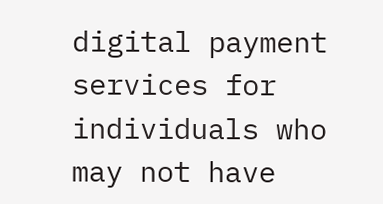digital payment services for individuals who may not have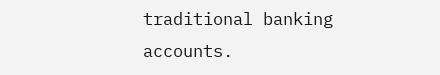traditional banking accounts.